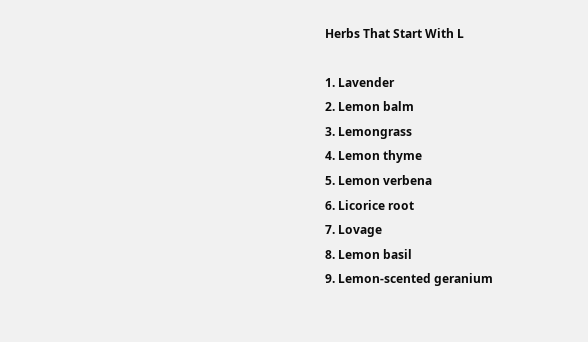Herbs That Start With L

1. Lavender
2. Lemon balm
3. Lemongrass
4. Lemon thyme
5. Lemon verbena
6. Licorice root
7. Lovage
8. Lemon basil
9. Lemon-scented geranium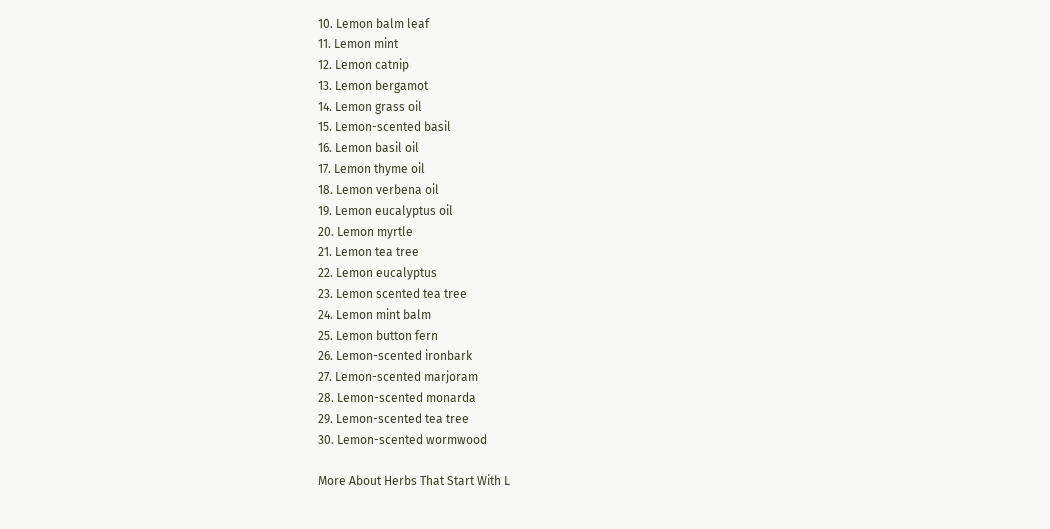10. Lemon balm leaf
11. Lemon mint
12. Lemon catnip
13. Lemon bergamot
14. Lemon grass oil
15. Lemon-scented basil
16. Lemon basil oil
17. Lemon thyme oil
18. Lemon verbena oil
19. Lemon eucalyptus oil
20. Lemon myrtle
21. Lemon tea tree
22. Lemon eucalyptus
23. Lemon scented tea tree
24. Lemon mint balm
25. Lemon button fern
26. Lemon-scented ironbark
27. Lemon-scented marjoram
28. Lemon-scented monarda
29. Lemon-scented tea tree
30. Lemon-scented wormwood

More About Herbs That Start With L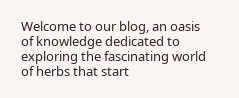Welcome to our blog, an oasis of knowledge dedicated to exploring the fascinating world of herbs that start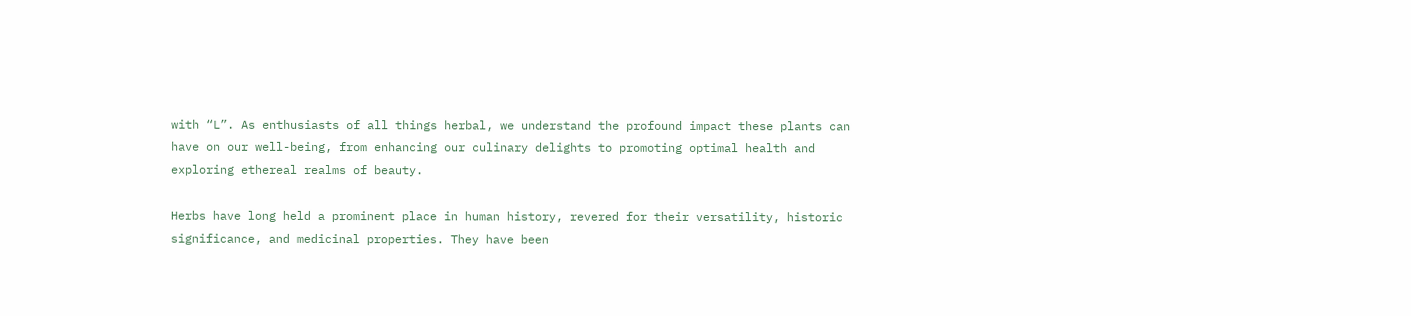with “L”. As enthusiasts of all things herbal, we understand the profound impact these plants can have on our well-being, from enhancing our culinary delights to promoting optimal health and exploring ethereal realms of beauty.

Herbs have long held a prominent place in human history, revered for their versatility, historic significance, and medicinal properties. They have been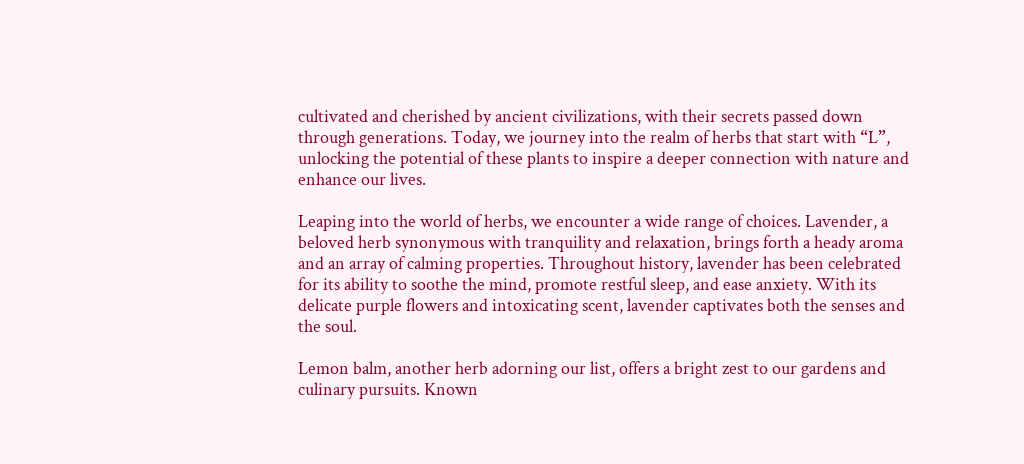cultivated and cherished by ancient civilizations, with their secrets passed down through generations. Today, we journey into the realm of herbs that start with “L”, unlocking the potential of these plants to inspire a deeper connection with nature and enhance our lives.

Leaping into the world of herbs, we encounter a wide range of choices. Lavender, a beloved herb synonymous with tranquility and relaxation, brings forth a heady aroma and an array of calming properties. Throughout history, lavender has been celebrated for its ability to soothe the mind, promote restful sleep, and ease anxiety. With its delicate purple flowers and intoxicating scent, lavender captivates both the senses and the soul.

Lemon balm, another herb adorning our list, offers a bright zest to our gardens and culinary pursuits. Known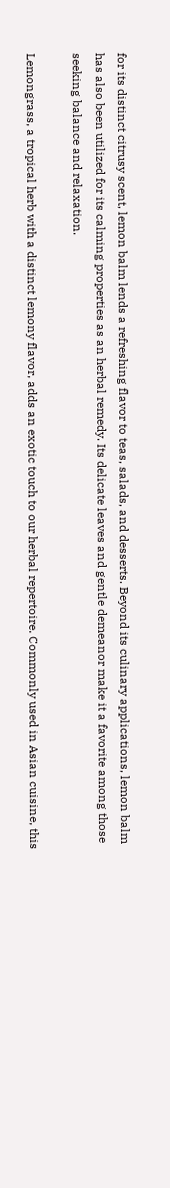for its distinct citrusy scent, lemon balm lends a refreshing flavor to teas, salads, and desserts. Beyond its culinary applications, lemon balm has also been utilized for its calming properties as an herbal remedy. Its delicate leaves and gentle demeanor make it a favorite among those seeking balance and relaxation.

Lemongrass, a tropical herb with a distinct lemony flavor, adds an exotic touch to our herbal repertoire. Commonly used in Asian cuisine, this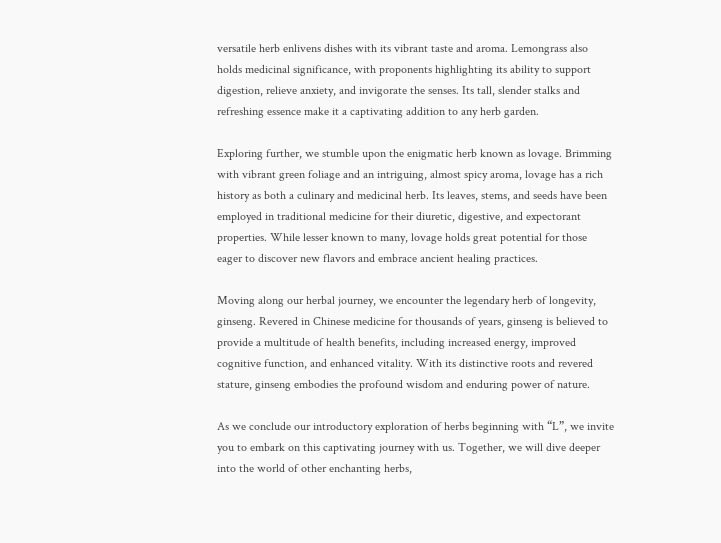versatile herb enlivens dishes with its vibrant taste and aroma. Lemongrass also holds medicinal significance, with proponents highlighting its ability to support digestion, relieve anxiety, and invigorate the senses. Its tall, slender stalks and refreshing essence make it a captivating addition to any herb garden.

Exploring further, we stumble upon the enigmatic herb known as lovage. Brimming with vibrant green foliage and an intriguing, almost spicy aroma, lovage has a rich history as both a culinary and medicinal herb. Its leaves, stems, and seeds have been employed in traditional medicine for their diuretic, digestive, and expectorant properties. While lesser known to many, lovage holds great potential for those eager to discover new flavors and embrace ancient healing practices.

Moving along our herbal journey, we encounter the legendary herb of longevity, ginseng. Revered in Chinese medicine for thousands of years, ginseng is believed to provide a multitude of health benefits, including increased energy, improved cognitive function, and enhanced vitality. With its distinctive roots and revered stature, ginseng embodies the profound wisdom and enduring power of nature.

As we conclude our introductory exploration of herbs beginning with “L”, we invite you to embark on this captivating journey with us. Together, we will dive deeper into the world of other enchanting herbs,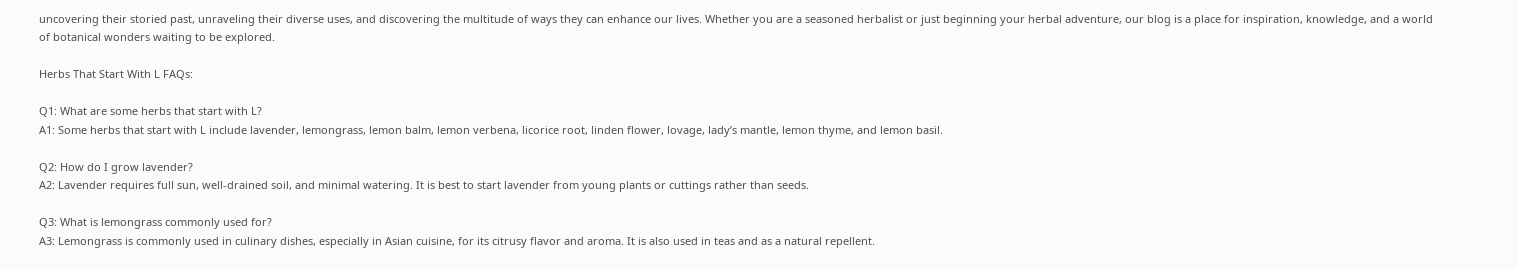uncovering their storied past, unraveling their diverse uses, and discovering the multitude of ways they can enhance our lives. Whether you are a seasoned herbalist or just beginning your herbal adventure, our blog is a place for inspiration, knowledge, and a world of botanical wonders waiting to be explored.

Herbs That Start With L FAQs:

Q1: What are some herbs that start with L?
A1: Some herbs that start with L include lavender, lemongrass, lemon balm, lemon verbena, licorice root, linden flower, lovage, lady’s mantle, lemon thyme, and lemon basil.

Q2: How do I grow lavender?
A2: Lavender requires full sun, well-drained soil, and minimal watering. It is best to start lavender from young plants or cuttings rather than seeds.

Q3: What is lemongrass commonly used for?
A3: Lemongrass is commonly used in culinary dishes, especially in Asian cuisine, for its citrusy flavor and aroma. It is also used in teas and as a natural repellent.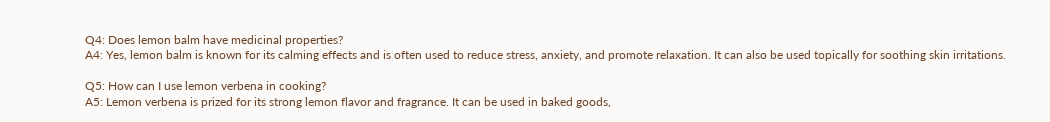Q4: Does lemon balm have medicinal properties?
A4: Yes, lemon balm is known for its calming effects and is often used to reduce stress, anxiety, and promote relaxation. It can also be used topically for soothing skin irritations.

Q5: How can I use lemon verbena in cooking?
A5: Lemon verbena is prized for its strong lemon flavor and fragrance. It can be used in baked goods,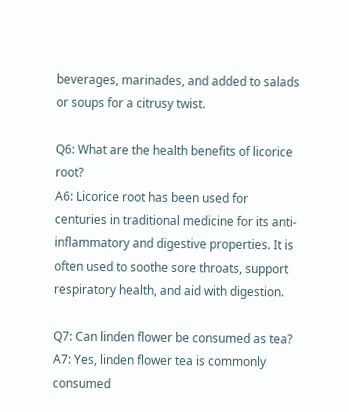beverages, marinades, and added to salads or soups for a citrusy twist.

Q6: What are the health benefits of licorice root?
A6: Licorice root has been used for centuries in traditional medicine for its anti-inflammatory and digestive properties. It is often used to soothe sore throats, support respiratory health, and aid with digestion.

Q7: Can linden flower be consumed as tea?
A7: Yes, linden flower tea is commonly consumed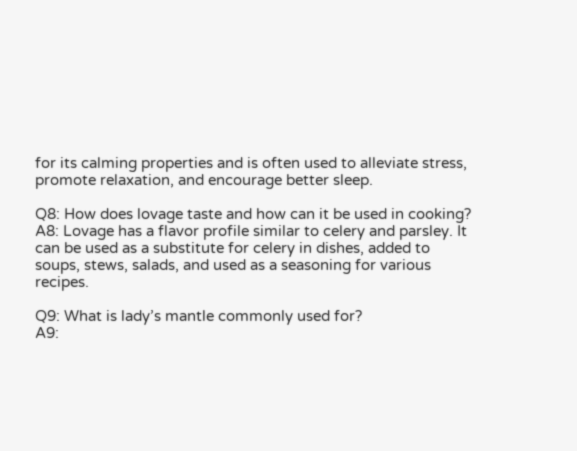for its calming properties and is often used to alleviate stress, promote relaxation, and encourage better sleep.

Q8: How does lovage taste and how can it be used in cooking?
A8: Lovage has a flavor profile similar to celery and parsley. It can be used as a substitute for celery in dishes, added to soups, stews, salads, and used as a seasoning for various recipes.

Q9: What is lady’s mantle commonly used for?
A9: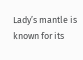Lady’s mantle is known for its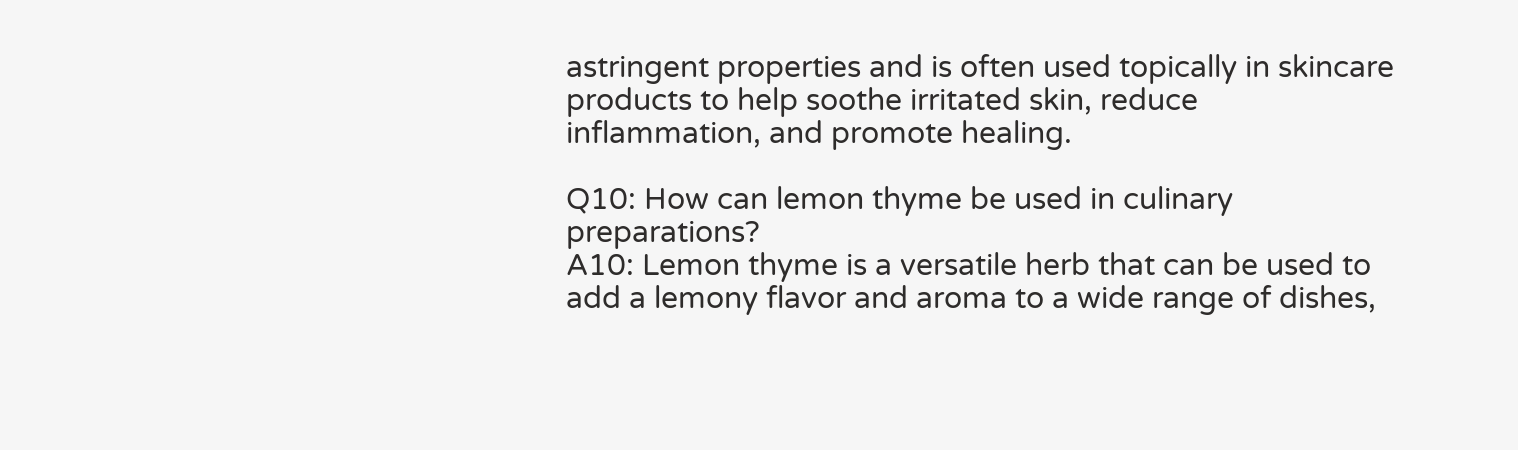astringent properties and is often used topically in skincare products to help soothe irritated skin, reduce inflammation, and promote healing.

Q10: How can lemon thyme be used in culinary preparations?
A10: Lemon thyme is a versatile herb that can be used to add a lemony flavor and aroma to a wide range of dishes,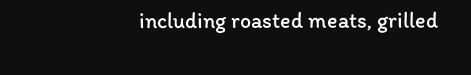including roasted meats, grilled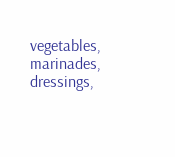vegetables, marinades, dressings,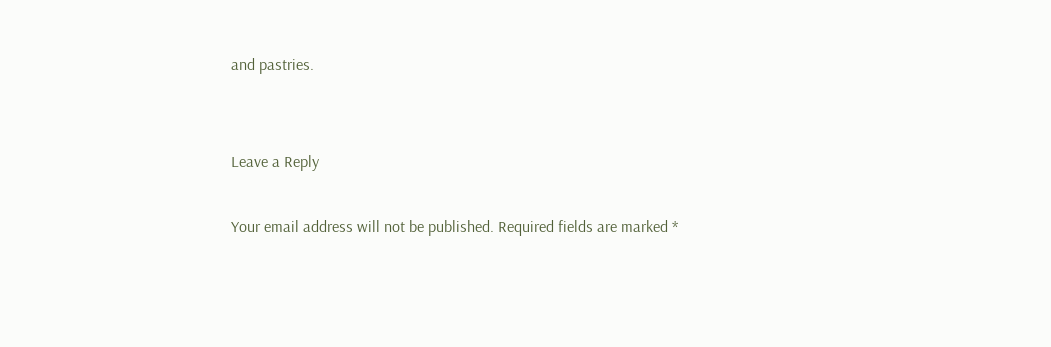and pastries.


Leave a Reply

Your email address will not be published. Required fields are marked *